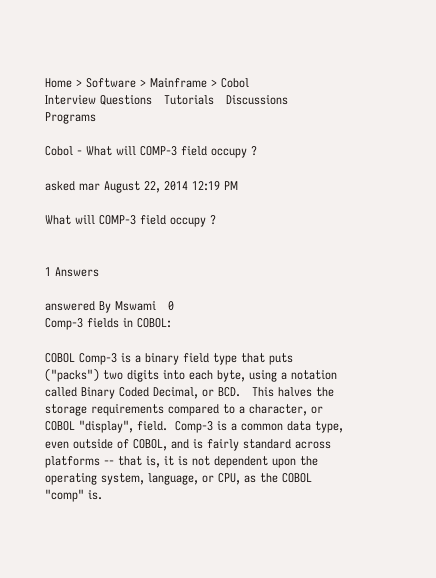Home > Software > Mainframe > Cobol
Interview Questions   Tutorials   Discussions   Programs

Cobol - What will COMP-3 field occupy ?

asked mar August 22, 2014 12:19 PM

What will COMP-3 field occupy ?


1 Answers

answered By Mswami   0
Comp-3 fields in COBOL:

COBOL Comp-3 is a binary field type that puts ("packs") two digits into each byte, using a notation called Binary Coded Decimal, or BCD.   This halves the storage requirements compared to a character, or COBOL "display", field.  Comp-3 is a common data type, even outside of COBOL, and is fairly standard across platforms -- that is, it is not dependent upon the operating system, language, or CPU, as the COBOL "comp" is.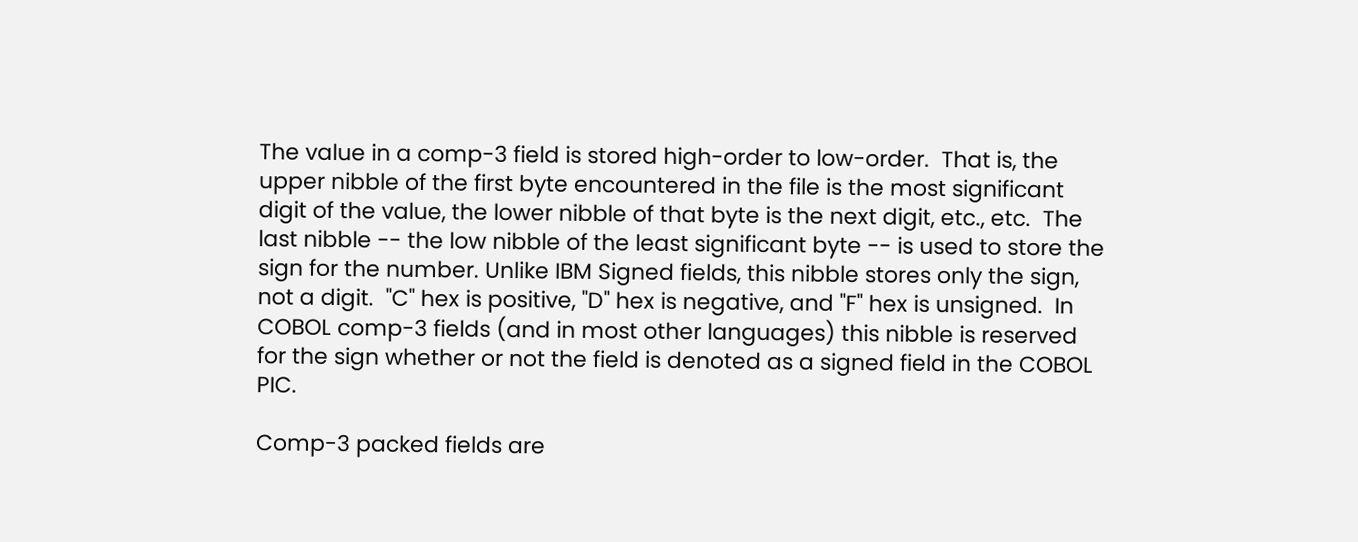The value in a comp-3 field is stored high-order to low-order.  That is, the upper nibble of the first byte encountered in the file is the most significant digit of the value, the lower nibble of that byte is the next digit, etc., etc.  The last nibble -- the low nibble of the least significant byte -- is used to store the sign for the number. Unlike IBM Signed fields, this nibble stores only the sign, not a digit.  "C" hex is positive, "D" hex is negative, and "F" hex is unsigned.  In COBOL comp-3 fields (and in most other languages) this nibble is reserved for the sign whether or not the field is denoted as a signed field in the COBOL PIC.

Comp-3 packed fields are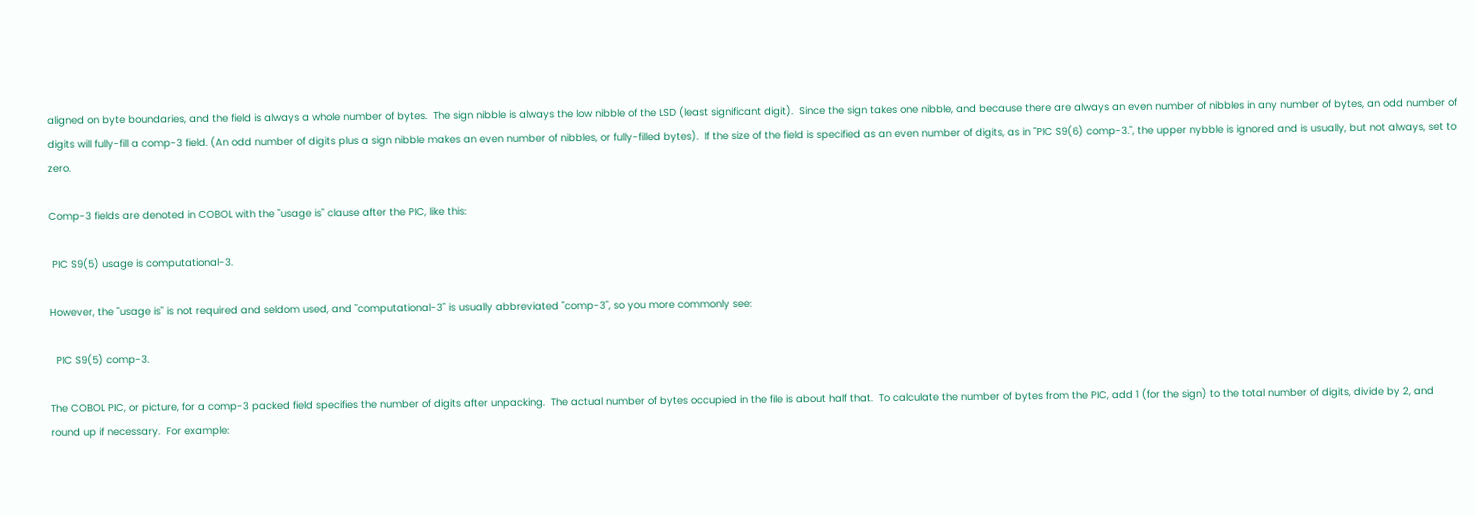aligned on byte boundaries, and the field is always a whole number of bytes.  The sign nibble is always the low nibble of the LSD (least significant digit).  Since the sign takes one nibble, and because there are always an even number of nibbles in any number of bytes, an odd number of digits will fully-fill a comp-3 field. (An odd number of digits plus a sign nibble makes an even number of nibbles, or fully-filled bytes).  If the size of the field is specified as an even number of digits, as in "PIC S9(6) comp-3.", the upper nybble is ignored and is usually, but not always, set to zero.

Comp-3 fields are denoted in COBOL with the "usage is" clause after the PIC, like this:

 PIC S9(5) usage is computational-3.

However, the "usage is" is not required and seldom used, and "computational-3" is usually abbreviated "comp-3", so you more commonly see:

  PIC S9(5) comp-3.

The COBOL PIC, or picture, for a comp-3 packed field specifies the number of digits after unpacking.  The actual number of bytes occupied in the file is about half that.  To calculate the number of bytes from the PIC, add 1 (for the sign) to the total number of digits, divide by 2, and round up if necessary.  For example: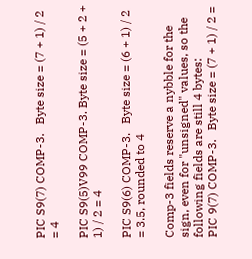PIC S9(7) COMP-3.   Byte size = (7 + 1) / 2 = 4

PIC S9(5)V99 COMP-3. Byte size = (5 + 2 + 1) / 2 = 4

PIC S9(6) COMP-3.   Byte size = (6 + 1) / 2 = 3.5, rounded to 4

Comp-3 fields reserve a nybble for the sign, even for "unsigned" values, so the following fields are still 4 bytes:
PIC 9(7) COMP-3.   Byte size = (7 + 1) / 2 =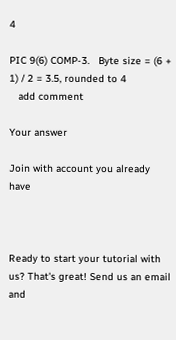4

PIC 9(6) COMP-3.   Byte size = (6 + 1) / 2 = 3.5, rounded to 4
   add comment

Your answer

Join with account you already have



Ready to start your tutorial with us? That's great! Send us an email and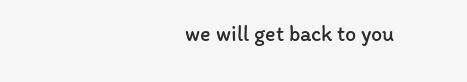we will get back to you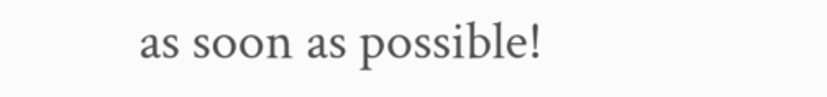as soon as possible!